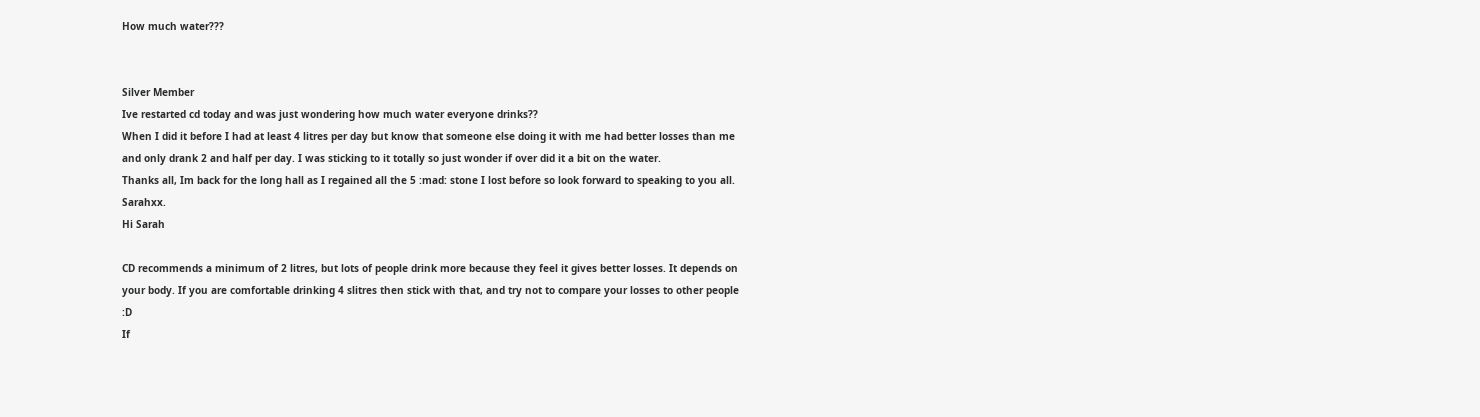How much water???


Silver Member
Ive restarted cd today and was just wondering how much water everyone drinks??
When I did it before I had at least 4 litres per day but know that someone else doing it with me had better losses than me and only drank 2 and half per day. I was sticking to it totally so just wonder if over did it a bit on the water.
Thanks all, Im back for the long hall as I regained all the 5 :mad: stone I lost before so look forward to speaking to you all. Sarahxx.
Hi Sarah

CD recommends a minimum of 2 litres, but lots of people drink more because they feel it gives better losses. It depends on your body. If you are comfortable drinking 4 slitres then stick with that, and try not to compare your losses to other people :D
If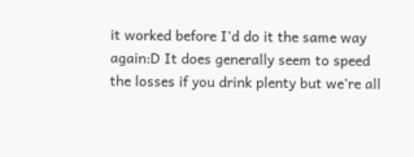it worked before I'd do it the same way again:D It does generally seem to speed the losses if you drink plenty but we're all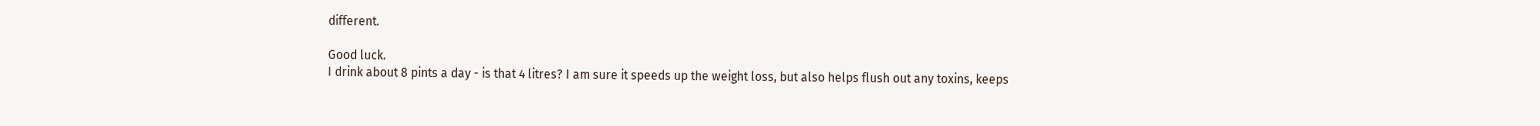different.

Good luck.
I drink about 8 pints a day - is that 4 litres? I am sure it speeds up the weight loss, but also helps flush out any toxins, keeps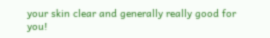your skin clear and generally really good for you!